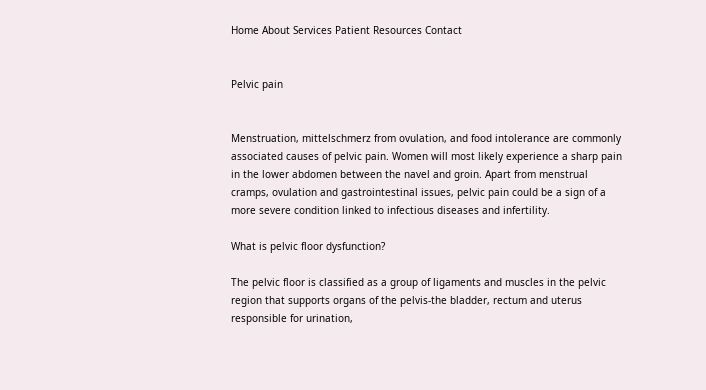Home About Services Patient Resources Contact


Pelvic pain


Menstruation, mittelschmerz from ovulation, and food intolerance are commonly associated causes of pelvic pain. Women will most likely experience a sharp pain in the lower abdomen between the navel and groin. Apart from menstrual cramps, ovulation and gastrointestinal issues, pelvic pain could be a sign of a more severe condition linked to infectious diseases and infertility.

What is pelvic floor dysfunction?

The pelvic floor is classified as a group of ligaments and muscles in the pelvic region that supports organs of the pelvis-the bladder, rectum and uterus responsible for urination,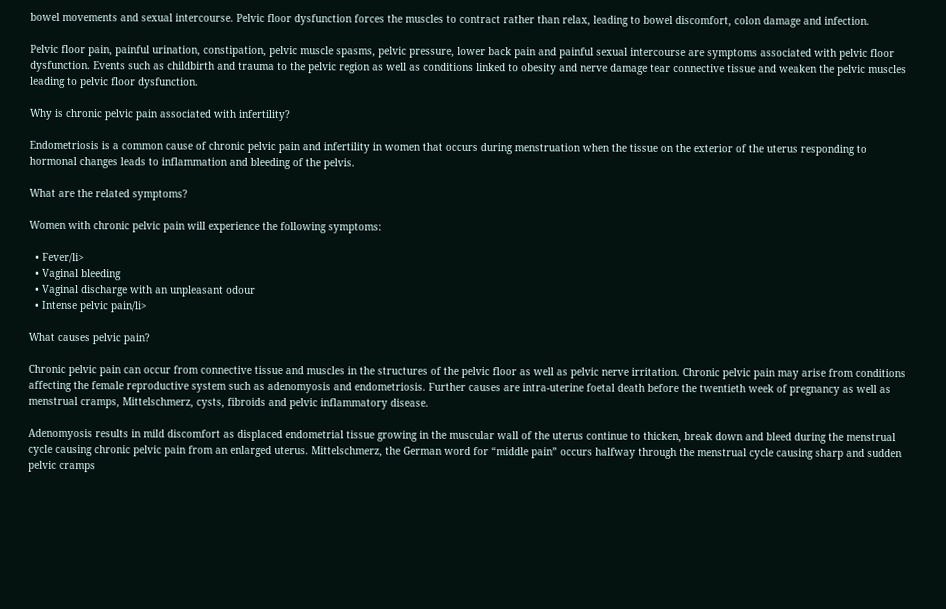bowel movements and sexual intercourse. Pelvic floor dysfunction forces the muscles to contract rather than relax, leading to bowel discomfort, colon damage and infection.

Pelvic floor pain, painful urination, constipation, pelvic muscle spasms, pelvic pressure, lower back pain and painful sexual intercourse are symptoms associated with pelvic floor dysfunction. Events such as childbirth and trauma to the pelvic region as well as conditions linked to obesity and nerve damage tear connective tissue and weaken the pelvic muscles leading to pelvic floor dysfunction.

Why is chronic pelvic pain associated with infertility?

Endometriosis is a common cause of chronic pelvic pain and infertility in women that occurs during menstruation when the tissue on the exterior of the uterus responding to hormonal changes leads to inflammation and bleeding of the pelvis.

What are the related symptoms?

Women with chronic pelvic pain will experience the following symptoms:

  • Fever/li>
  • Vaginal bleeding
  • Vaginal discharge with an unpleasant odour
  • Intense pelvic pain/li>

What causes pelvic pain?

Chronic pelvic pain can occur from connective tissue and muscles in the structures of the pelvic floor as well as pelvic nerve irritation. Chronic pelvic pain may arise from conditions affecting the female reproductive system such as adenomyosis and endometriosis. Further causes are intra-uterine foetal death before the twentieth week of pregnancy as well as menstrual cramps, Mittelschmerz, cysts, fibroids and pelvic inflammatory disease.

Adenomyosis results in mild discomfort as displaced endometrial tissue growing in the muscular wall of the uterus continue to thicken, break down and bleed during the menstrual cycle causing chronic pelvic pain from an enlarged uterus. Mittelschmerz, the German word for “middle pain” occurs halfway through the menstrual cycle causing sharp and sudden pelvic cramps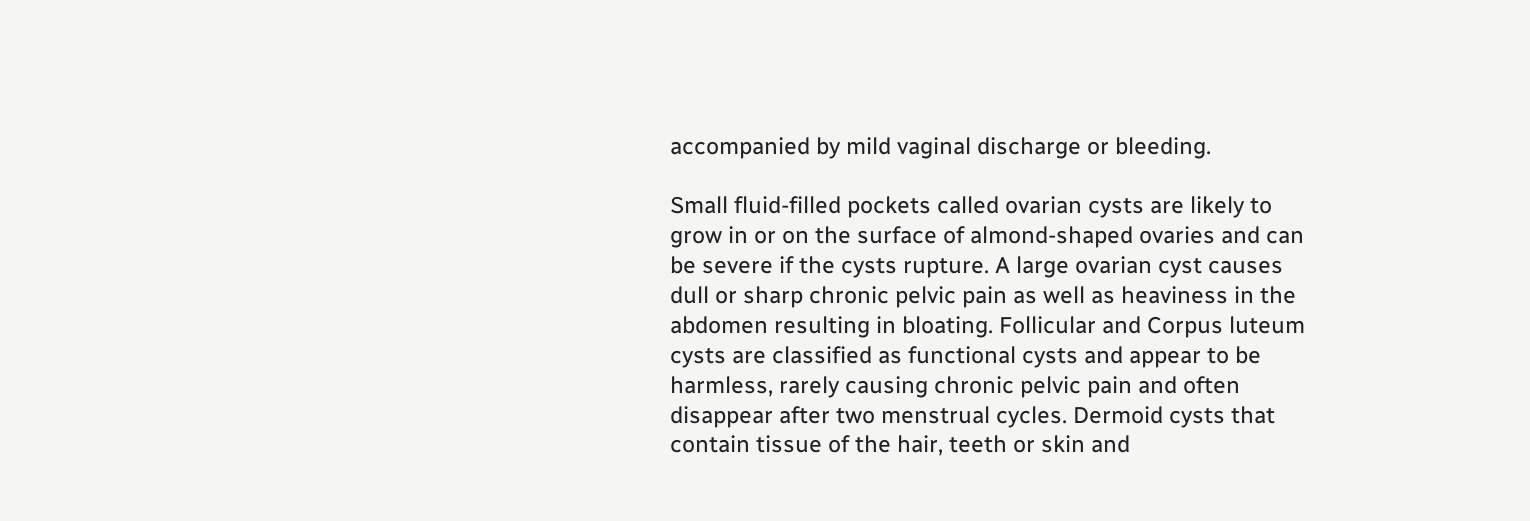accompanied by mild vaginal discharge or bleeding.

Small fluid-filled pockets called ovarian cysts are likely to grow in or on the surface of almond-shaped ovaries and can be severe if the cysts rupture. A large ovarian cyst causes dull or sharp chronic pelvic pain as well as heaviness in the abdomen resulting in bloating. Follicular and Corpus luteum cysts are classified as functional cysts and appear to be harmless, rarely causing chronic pelvic pain and often disappear after two menstrual cycles. Dermoid cysts that contain tissue of the hair, teeth or skin and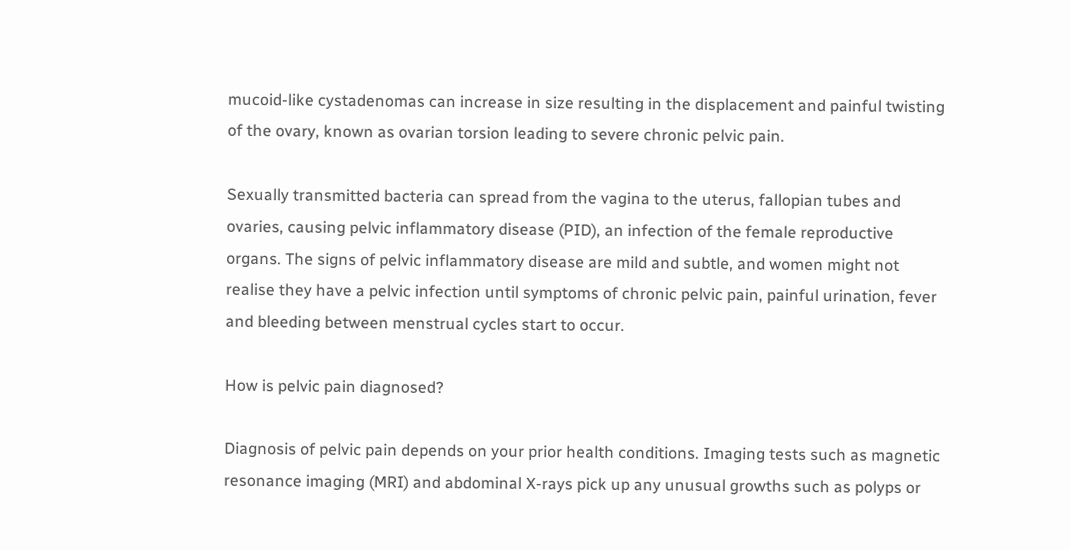mucoid-like cystadenomas can increase in size resulting in the displacement and painful twisting of the ovary, known as ovarian torsion leading to severe chronic pelvic pain.

Sexually transmitted bacteria can spread from the vagina to the uterus, fallopian tubes and ovaries, causing pelvic inflammatory disease (PID), an infection of the female reproductive organs. The signs of pelvic inflammatory disease are mild and subtle, and women might not realise they have a pelvic infection until symptoms of chronic pelvic pain, painful urination, fever and bleeding between menstrual cycles start to occur.

How is pelvic pain diagnosed?

Diagnosis of pelvic pain depends on your prior health conditions. Imaging tests such as magnetic resonance imaging (MRI) and abdominal X-rays pick up any unusual growths such as polyps or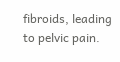fibroids, leading to pelvic pain.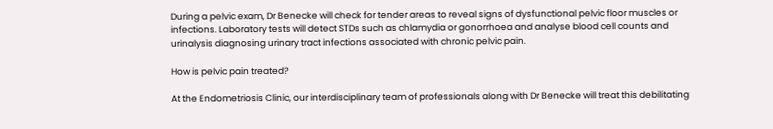During a pelvic exam, Dr Benecke will check for tender areas to reveal signs of dysfunctional pelvic floor muscles or infections. Laboratory tests will detect STDs such as chlamydia or gonorrhoea and analyse blood cell counts and urinalysis diagnosing urinary tract infections associated with chronic pelvic pain.

How is pelvic pain treated?

At the Endometriosis Clinic, our interdisciplinary team of professionals along with Dr Benecke will treat this debilitating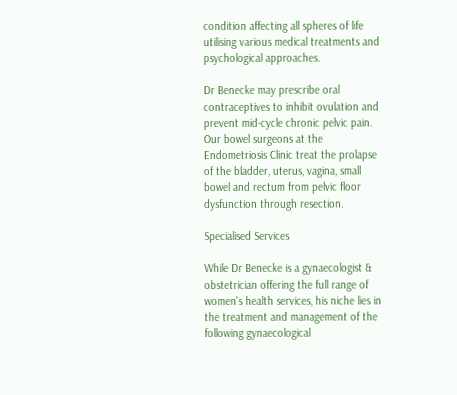condition affecting all spheres of life utilising various medical treatments and psychological approaches.

Dr Benecke may prescribe oral contraceptives to inhibit ovulation and prevent mid-cycle chronic pelvic pain. Our bowel surgeons at the Endometriosis Clinic treat the prolapse of the bladder, uterus, vagina, small bowel and rectum from pelvic floor dysfunction through resection.

Specialised Services

While Dr Benecke is a gynaecologist & obstetrician offering the full range of women's health services, his niche lies in the treatment and management of the following gynaecological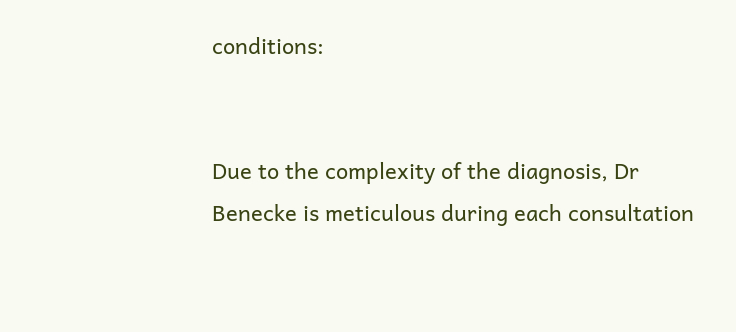conditions:


Due to the complexity of the diagnosis, Dr Benecke is meticulous during each consultation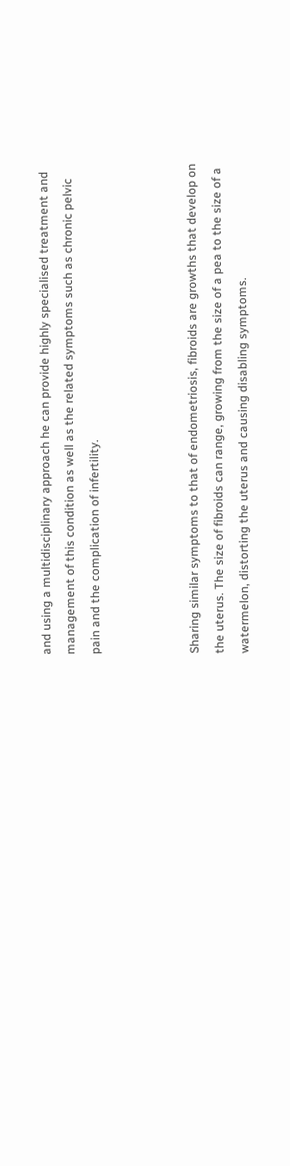and using a multidisciplinary approach he can provide highly specialised treatment and management of this condition as well as the related symptoms such as chronic pelvic pain and the complication of infertility.



Sharing similar symptoms to that of endometriosis, fibroids are growths that develop on the uterus. The size of fibroids can range, growing from the size of a pea to the size of a watermelon, distorting the uterus and causing disabling symptoms.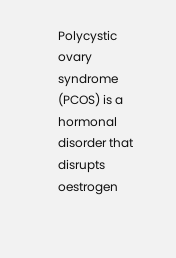Polycystic ovary syndrome (PCOS) is a hormonal disorder that disrupts oestrogen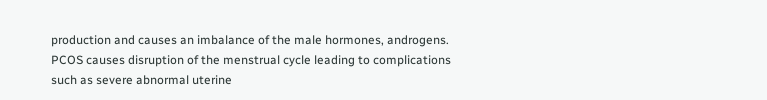production and causes an imbalance of the male hormones, androgens. PCOS causes disruption of the menstrual cycle leading to complications such as severe abnormal uterine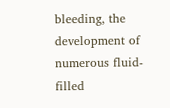bleeding, the development of numerous fluid-filled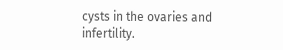cysts in the ovaries and infertility.